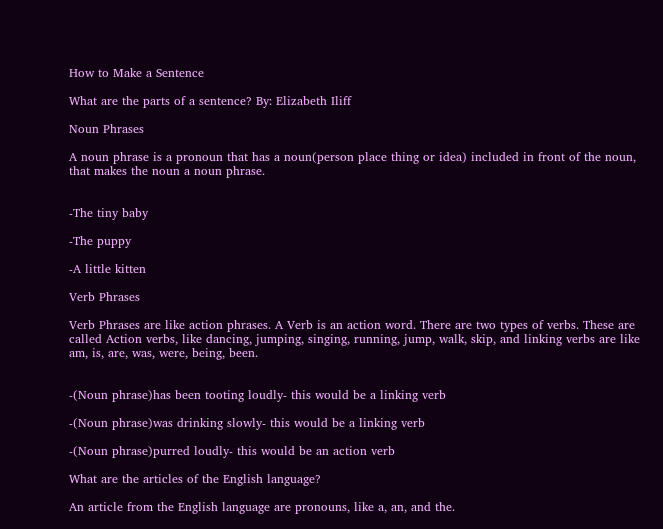How to Make a Sentence

What are the parts of a sentence? By: Elizabeth Iliff

Noun Phrases

A noun phrase is a pronoun that has a noun(person place thing or idea) included in front of the noun, that makes the noun a noun phrase.


-The tiny baby

-The puppy

-A little kitten

Verb Phrases

Verb Phrases are like action phrases. A Verb is an action word. There are two types of verbs. These are called Action verbs, like dancing, jumping, singing, running, jump, walk, skip, and linking verbs are like am, is, are, was, were, being, been.


-(Noun phrase)has been tooting loudly- this would be a linking verb

-(Noun phrase)was drinking slowly- this would be a linking verb

-(Noun phrase)purred loudly- this would be an action verb

What are the articles of the English language?

An article from the English language are pronouns, like a, an, and the.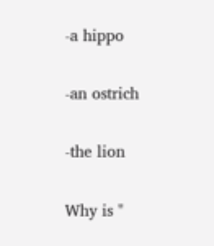-a hippo

-an ostrich

-the lion

Why is "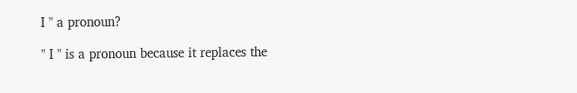I " a pronoun?

" I " is a pronoun because it replaces the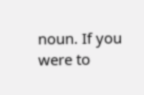noun. If you were to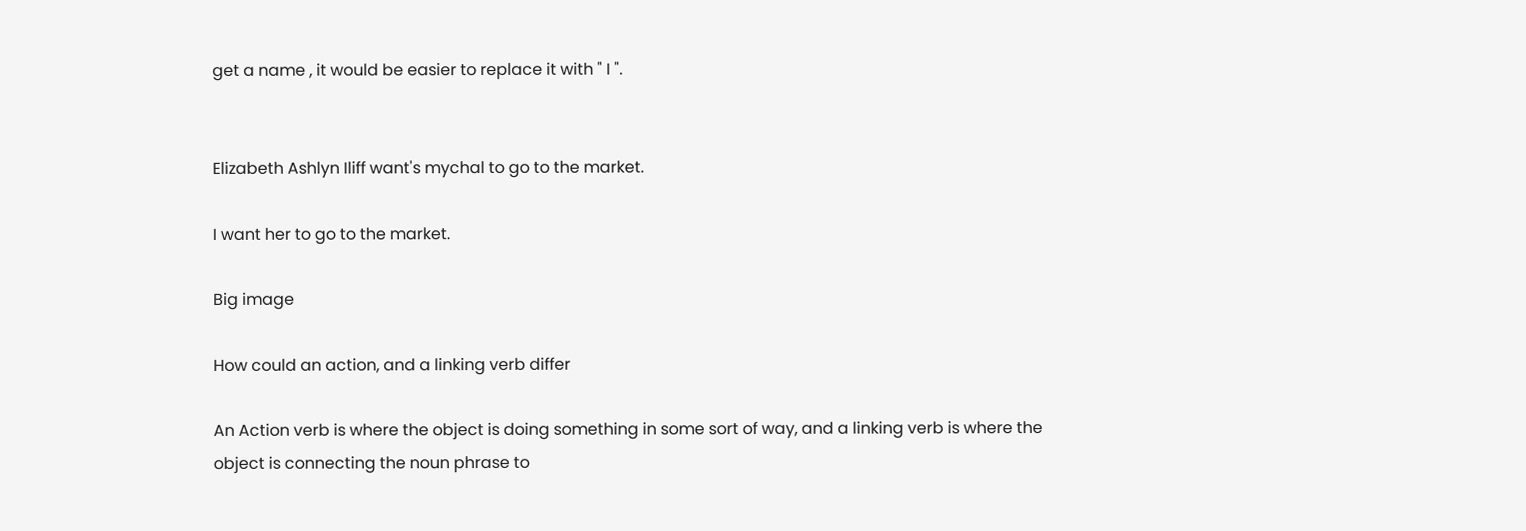get a name , it would be easier to replace it with " I ".


Elizabeth Ashlyn Iliff want's mychal to go to the market.

I want her to go to the market.

Big image

How could an action, and a linking verb differ

An Action verb is where the object is doing something in some sort of way, and a linking verb is where the object is connecting the noun phrase to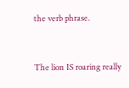the verb phrase.


The lion IS roaring really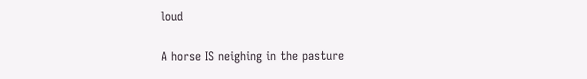loud

A horse IS neighing in the pasture